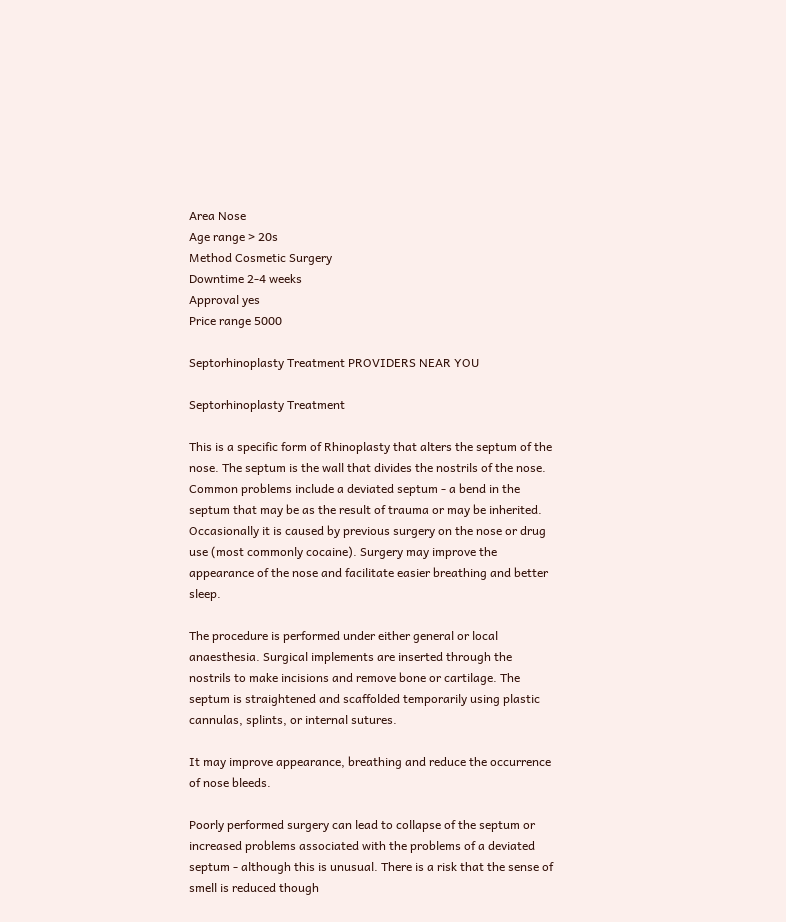Area Nose
Age range > 20s
Method Cosmetic Surgery
Downtime 2-4 weeks
Approval yes
Price range 5000

Septorhinoplasty Treatment PROVIDERS NEAR YOU

Septorhinoplasty Treatment

This is a specific form of Rhinoplasty that alters the septum of the nose. The septum is the wall that divides the nostrils of the nose. Common problems include a deviated septum - a bend in the septum that may be as the result of trauma or may be inherited. Occasionally it is caused by previous surgery on the nose or drug use (most commonly cocaine). Surgery may improve the appearance of the nose and facilitate easier breathing and better sleep.

The procedure is performed under either general or local anaesthesia. Surgical implements are inserted through the nostrils to make incisions and remove bone or cartilage. The septum is straightened and scaffolded temporarily using plastic cannulas, splints, or internal sutures.

It may improve appearance, breathing and reduce the occurrence of nose bleeds.

Poorly performed surgery can lead to collapse of the septum or increased problems associated with the problems of a deviated septum - although this is unusual. There is a risk that the sense of smell is reduced though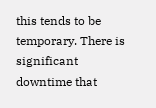this tends to be temporary. There is significant downtime that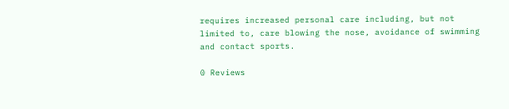requires increased personal care including, but not limited to, care blowing the nose, avoidance of swimming and contact sports.

0 Reviews